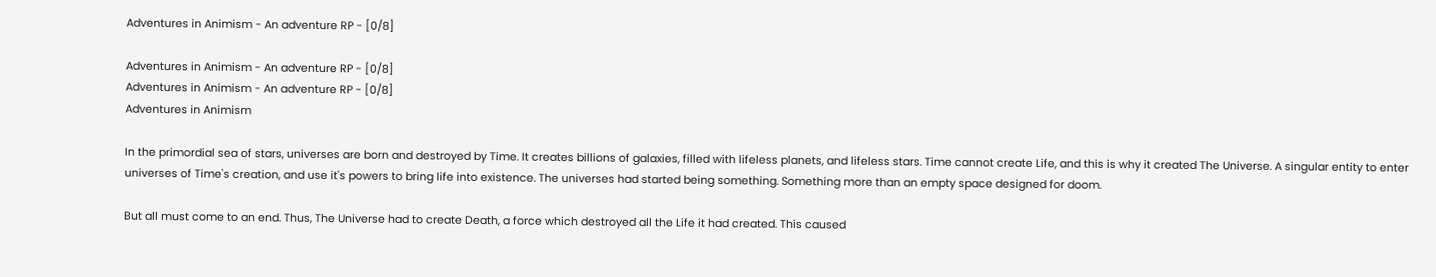Adventures in Animism - An adventure RP - [0/8]

Adventures in Animism - An adventure RP - [0/8]
Adventures in Animism - An adventure RP - [0/8]
Adventures in Animism

In the primordial sea of stars, universes are born and destroyed by Time. It creates billions of galaxies, filled with lifeless planets, and lifeless stars. Time cannot create Life, and this is why it created The Universe. A singular entity to enter universes of Time's creation, and use it's powers to bring life into existence. The universes had started being something. Something more than an empty space designed for doom.

But all must come to an end. Thus, The Universe had to create Death, a force which destroyed all the Life it had created. This caused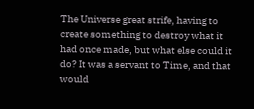The Universe great strife, having to create something to destroy what it had once made, but what else could it do? It was a servant to Time, and that would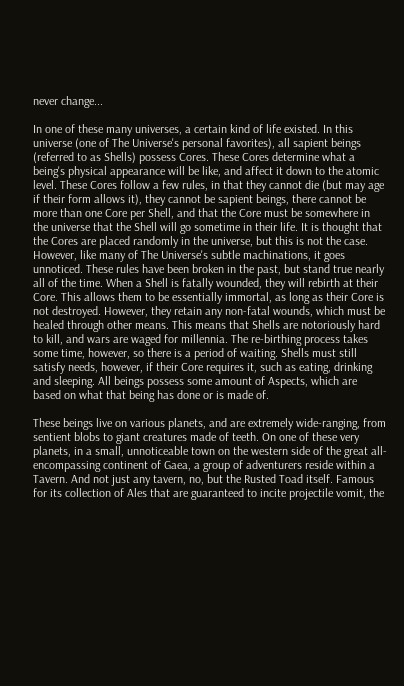never change...

In one of these many universes, a certain kind of life existed. In this universe (one of The Universe's personal favorites), all sapient beings (referred to as Shells) possess Cores. These Cores determine what a being's physical appearance will be like, and affect it down to the atomic level. These Cores follow a few rules, in that they cannot die (but may age if their form allows it), they cannot be sapient beings, there cannot be more than one Core per Shell, and that the Core must be somewhere in the universe that the Shell will go sometime in their life. It is thought that the Cores are placed randomly in the universe, but this is not the case. However, like many of The Universe's subtle machinations, it goes unnoticed. These rules have been broken in the past, but stand true nearly all of the time. When a Shell is fatally wounded, they will rebirth at their Core. This allows them to be essentially immortal, as long as their Core is not destroyed. However, they retain any non-fatal wounds, which must be healed through other means. This means that Shells are notoriously hard to kill, and wars are waged for millennia. The re-birthing process takes some time, however, so there is a period of waiting. Shells must still satisfy needs, however, if their Core requires it, such as eating, drinking and sleeping. All beings possess some amount of Aspects, which are based on what that being has done or is made of.

These beings live on various planets, and are extremely wide-ranging, from sentient blobs to giant creatures made of teeth. On one of these very planets, in a small, unnoticeable town on the western side of the great all-encompassing continent of Gaea, a group of adventurers reside within a Tavern. And not just any tavern, no, but the Rusted Toad itself. Famous for its collection of Ales that are guaranteed to incite projectile vomit, the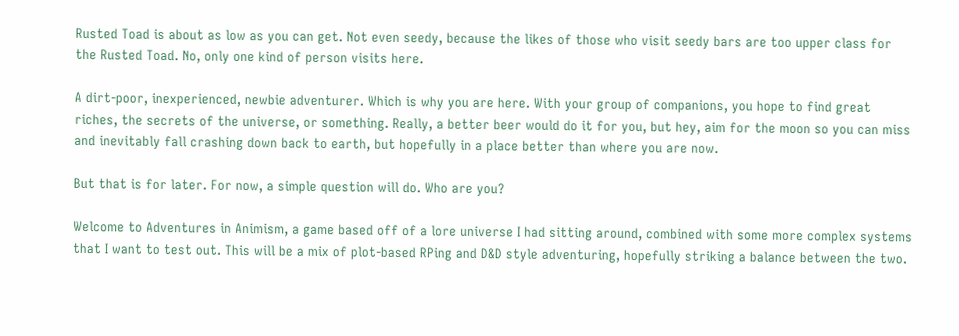Rusted Toad is about as low as you can get. Not even seedy, because the likes of those who visit seedy bars are too upper class for the Rusted Toad. No, only one kind of person visits here.

A dirt-poor, inexperienced, newbie adventurer. Which is why you are here. With your group of companions, you hope to find great riches, the secrets of the universe, or something. Really, a better beer would do it for you, but hey, aim for the moon so you can miss and inevitably fall crashing down back to earth, but hopefully in a place better than where you are now.

But that is for later. For now, a simple question will do. Who are you?

Welcome to Adventures in Animism, a game based off of a lore universe I had sitting around, combined with some more complex systems that I want to test out. This will be a mix of plot-based RPing and D&D style adventuring, hopefully striking a balance between the two.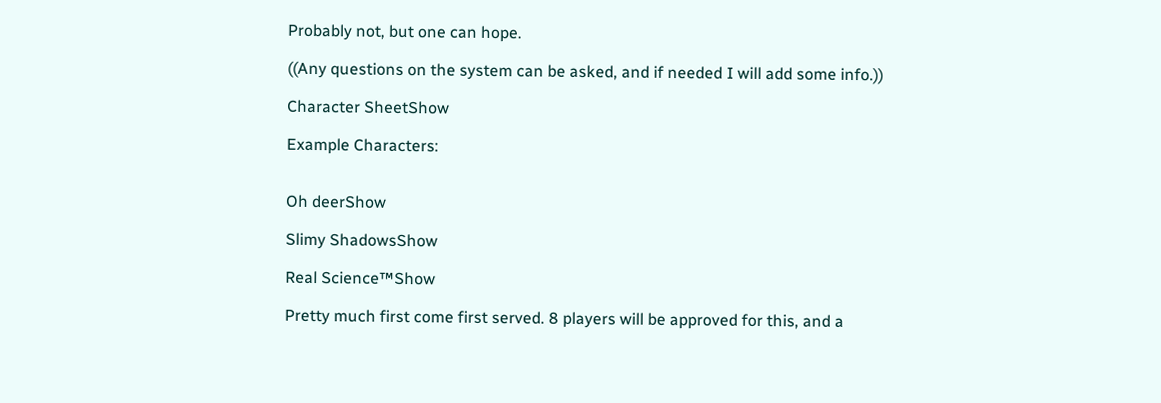Probably not, but one can hope.

((Any questions on the system can be asked, and if needed I will add some info.))

Character SheetShow

Example Characters:


Oh deerShow

Slimy ShadowsShow

Real Science™Show

Pretty much first come first served. 8 players will be approved for this, and a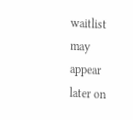waitlist may appear later on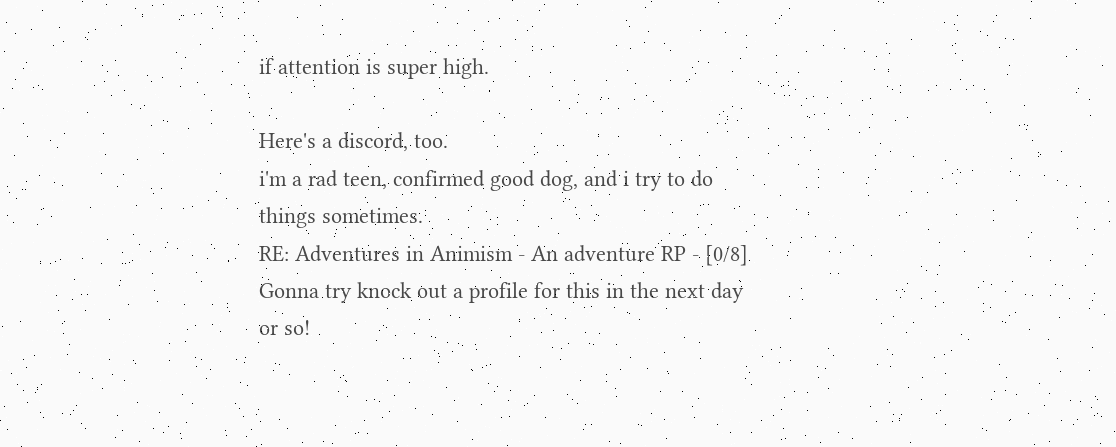if attention is super high.

Here's a discord, too.
i'm a rad teen, confirmed good dog, and i try to do things sometimes.
RE: Adventures in Animism - An adventure RP - [0/8]
Gonna try knock out a profile for this in the next day or so!